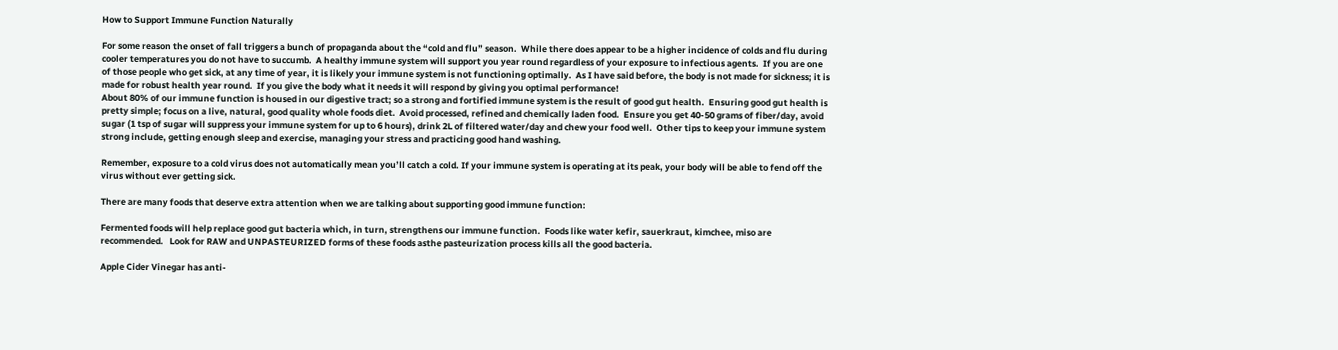How to Support Immune Function Naturally

For some reason the onset of fall triggers a bunch of propaganda about the “cold and flu” season.  While there does appear to be a higher incidence of colds and flu during cooler temperatures you do not have to succumb.  A healthy immune system will support you year round regardless of your exposure to infectious agents.  If you are one of those people who get sick, at any time of year, it is likely your immune system is not functioning optimally.  As I have said before, the body is not made for sickness; it is made for robust health year round.  If you give the body what it needs it will respond by giving you optimal performance!
About 80% of our immune function is housed in our digestive tract; so a strong and fortified immune system is the result of good gut health.  Ensuring good gut health is pretty simple; focus on a live, natural, good quality whole foods diet.  Avoid processed, refined and chemically laden food.  Ensure you get 40-50 grams of fiber/day, avoid sugar (1 tsp of sugar will suppress your immune system for up to 6 hours), drink 2L of filtered water/day and chew your food well.  Other tips to keep your immune system strong include, getting enough sleep and exercise, managing your stress and practicing good hand washing.

Remember, exposure to a cold virus does not automatically mean you’ll catch a cold. If your immune system is operating at its peak, your body will be able to fend off the virus without ever getting sick.

There are many foods that deserve extra attention when we are talking about supporting good immune function:

Fermented foods will help replace good gut bacteria which, in turn, strengthens our immune function.  Foods like water kefir, sauerkraut, kimchee, miso are recommended.   Look for RAW and UNPASTEURIZED forms of these foods asthe pasteurization process kills all the good bacteria.

Apple Cider Vinegar has anti-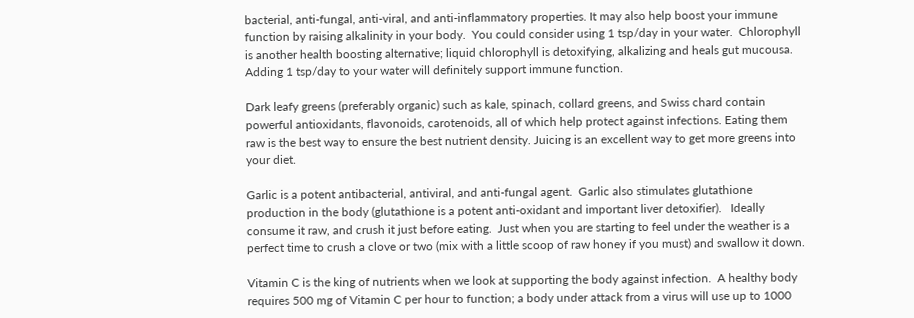bacterial, anti-fungal, anti-viral, and anti-inflammatory properties. It may also help boost your immune function by raising alkalinity in your body.  You could consider using 1 tsp/day in your water.  Chlorophyll is another health boosting alternative; liquid chlorophyll is detoxifying, alkalizing and heals gut mucousa.  Adding 1 tsp/day to your water will definitely support immune function.

Dark leafy greens (preferably organic) such as kale, spinach, collard greens, and Swiss chard contain powerful antioxidants, flavonoids, carotenoids, all of which help protect against infections. Eating them raw is the best way to ensure the best nutrient density. Juicing is an excellent way to get more greens into your diet.

Garlic is a potent antibacterial, antiviral, and anti-fungal agent.  Garlic also stimulates glutathione production in the body (glutathione is a potent anti-oxidant and important liver detoxifier).   Ideally consume it raw, and crush it just before eating.  Just when you are starting to feel under the weather is a perfect time to crush a clove or two (mix with a little scoop of raw honey if you must) and swallow it down.

Vitamin C is the king of nutrients when we look at supporting the body against infection.  A healthy body requires 500 mg of Vitamin C per hour to function; a body under attack from a virus will use up to 1000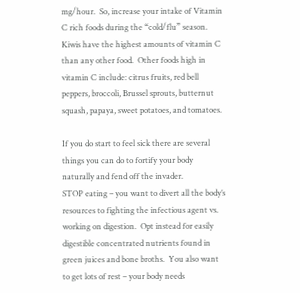mg/hour.  So, increase your intake of Vitamin C rich foods during the “cold/flu” season.  Kiwis have the highest amounts of vitamin C than any other food.  Other foods high in vitamin C include: citrus fruits, red bell peppers, broccoli, Brussel sprouts, butternut squash, papaya, sweet potatoes, and tomatoes.

If you do start to feel sick there are several things you can do to fortify your body naturally and fend off the invader.
STOP eating – you want to divert all the body’s resources to fighting the infectious agent vs. working on digestion.  Opt instead for easily digestible concentrated nutrients found in green juices and bone broths.  You also want to get lots of rest – your body needs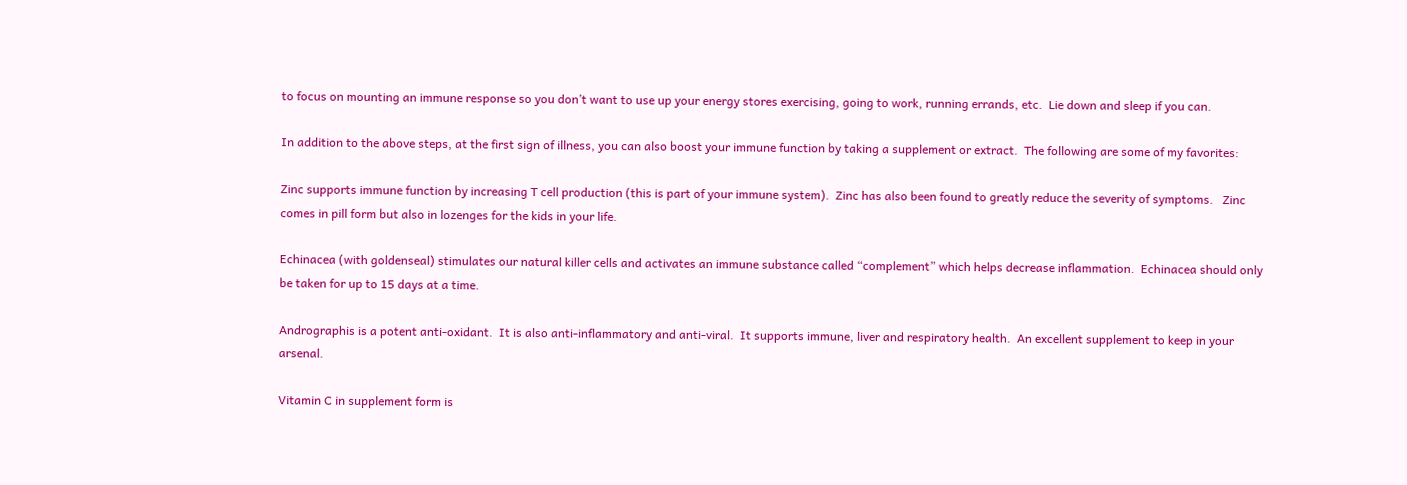to focus on mounting an immune response so you don’t want to use up your energy stores exercising, going to work, running errands, etc.  Lie down and sleep if you can.

In addition to the above steps, at the first sign of illness, you can also boost your immune function by taking a supplement or extract.  The following are some of my favorites:

Zinc supports immune function by increasing T cell production (this is part of your immune system).  Zinc has also been found to greatly reduce the severity of symptoms.   Zinc comes in pill form but also in lozenges for the kids in your life.

Echinacea (with goldenseal) stimulates our natural killer cells and activates an immune substance called “complement” which helps decrease inflammation.  Echinacea should only be taken for up to 15 days at a time.

Andrographis is a potent anti-oxidant.  It is also anti-inflammatory and anti-viral.  It supports immune, liver and respiratory health.  An excellent supplement to keep in your arsenal.

Vitamin C in supplement form is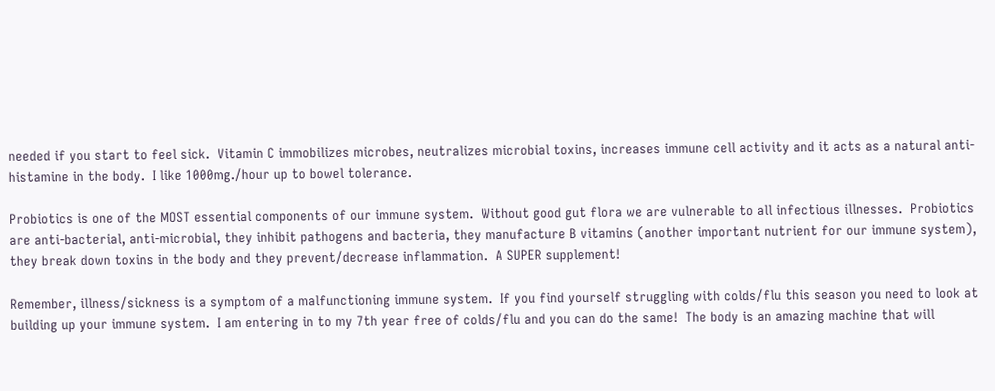needed if you start to feel sick.  Vitamin C immobilizes microbes, neutralizes microbial toxins, increases immune cell activity and it acts as a natural anti-histamine in the body.  I like 1000mg./hour up to bowel tolerance.

Probiotics is one of the MOST essential components of our immune system.  Without good gut flora we are vulnerable to all infectious illnesses.  Probiotics are anti-bacterial, anti-microbial, they inhibit pathogens and bacteria, they manufacture B vitamins (another important nutrient for our immune system), they break down toxins in the body and they prevent/decrease inflammation.  A SUPER supplement!

Remember, illness/sickness is a symptom of a malfunctioning immune system.  If you find yourself struggling with colds/flu this season you need to look at building up your immune system.  I am entering in to my 7th year free of colds/flu and you can do the same!  The body is an amazing machine that will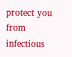protect you from infectious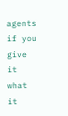agents if you give it what it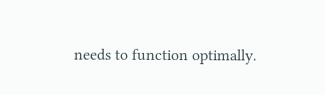needs to function optimally.